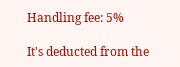Handling fee: 5%

It's deducted from the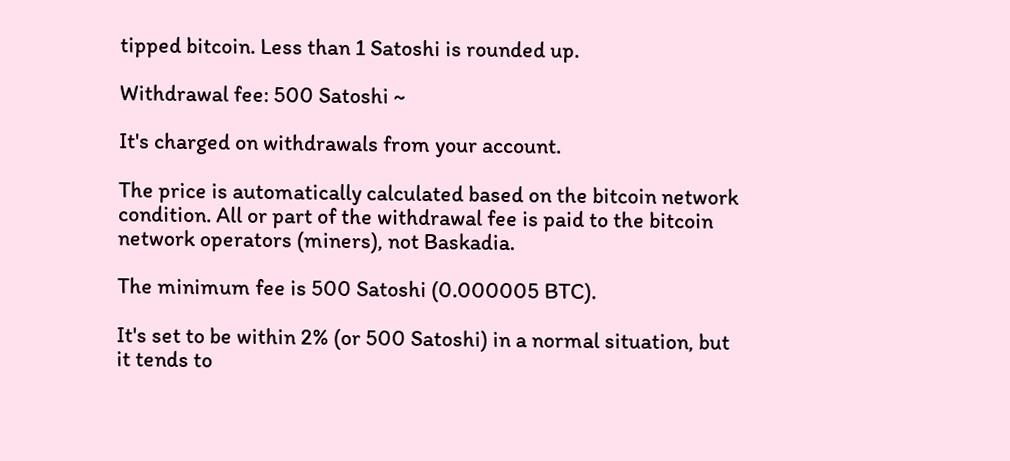tipped bitcoin. Less than 1 Satoshi is rounded up.

Withdrawal fee: 500 Satoshi ~

It's charged on withdrawals from your account.

The price is automatically calculated based on the bitcoin network condition. All or part of the withdrawal fee is paid to the bitcoin network operators (miners), not Baskadia.

The minimum fee is 500 Satoshi (0.000005 BTC).

It's set to be within 2% (or 500 Satoshi) in a normal situation, but it tends to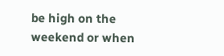be high on the weekend or when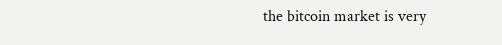the bitcoin market is very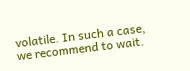volatile. In such a case, we recommend to wait.